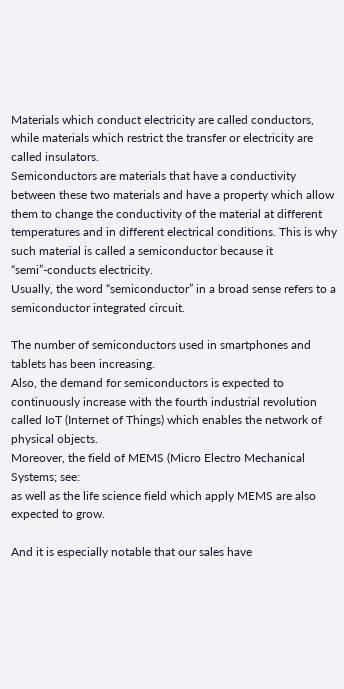Materials which conduct electricity are called conductors, while materials which restrict the transfer or electricity are called insulators.
Semiconductors are materials that have a conductivity between these two materials and have a property which allow them to change the conductivity of the material at different temperatures and in different electrical conditions. This is why such material is called a semiconductor because it “semi”-conducts electricity.
Usually, the word “semiconductor” in a broad sense refers to a semiconductor integrated circuit.

The number of semiconductors used in smartphones and tablets has been increasing.
Also, the demand for semiconductors is expected to continuously increase with the fourth industrial revolution
called IoT (Internet of Things) which enables the network of physical objects.
Moreover, the field of MEMS (Micro Electro Mechanical Systems; see:
as well as the life science field which apply MEMS are also expected to grow.

And it is especially notable that our sales have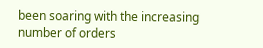been soaring with the increasing number of orders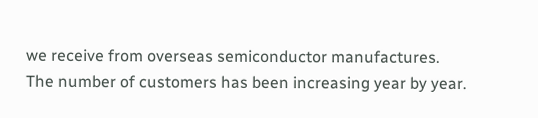we receive from overseas semiconductor manufactures.
The number of customers has been increasing year by year.